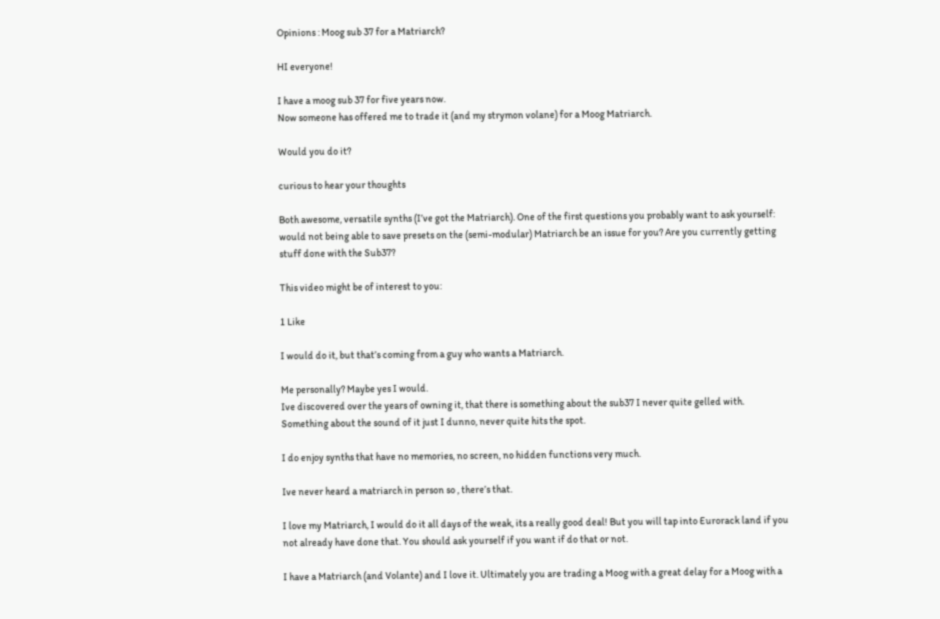Opinions : Moog sub 37 for a Matriarch?

HI everyone!

I have a moog sub 37 for five years now.
Now someone has offered me to trade it (and my strymon volane) for a Moog Matriarch.

Would you do it?

curious to hear your thoughts

Both awesome, versatile synths (I’ve got the Matriarch). One of the first questions you probably want to ask yourself: would not being able to save presets on the (semi-modular) Matriarch be an issue for you? Are you currently getting stuff done with the Sub37?

This video might be of interest to you:

1 Like

I would do it, but that’s coming from a guy who wants a Matriarch.

Me personally? Maybe yes I would.
Ive discovered over the years of owning it, that there is something about the sub37 I never quite gelled with. Something about the sound of it just I dunno, never quite hits the spot.

I do enjoy synths that have no memories, no screen, no hidden functions very much.

Ive never heard a matriarch in person so , there’s that.

I love my Matriarch, I would do it all days of the weak, its a really good deal! But you will tap into Eurorack land if you not already have done that. You should ask yourself if you want if do that or not.

I have a Matriarch (and Volante) and I love it. Ultimately you are trading a Moog with a great delay for a Moog with a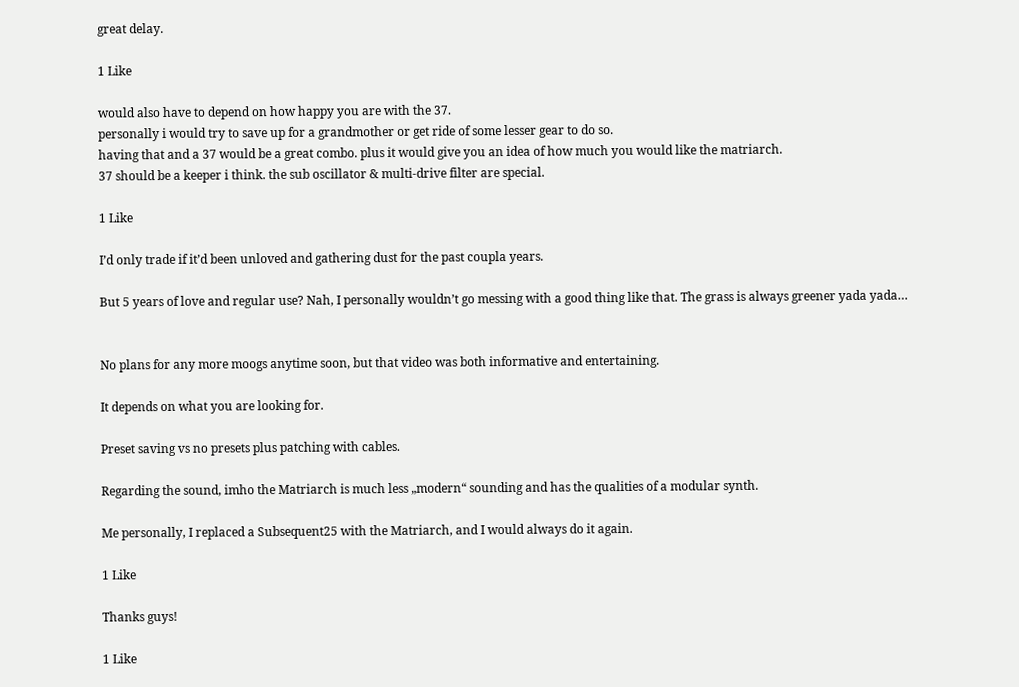great delay.

1 Like

would also have to depend on how happy you are with the 37.
personally i would try to save up for a grandmother or get ride of some lesser gear to do so.
having that and a 37 would be a great combo. plus it would give you an idea of how much you would like the matriarch.
37 should be a keeper i think. the sub oscillator & multi-drive filter are special.

1 Like

I’d only trade if it’d been unloved and gathering dust for the past coupla years.

But 5 years of love and regular use? Nah, I personally wouldn’t go messing with a good thing like that. The grass is always greener yada yada…


No plans for any more moogs anytime soon, but that video was both informative and entertaining.

It depends on what you are looking for.

Preset saving vs no presets plus patching with cables.

Regarding the sound, imho the Matriarch is much less „modern“ sounding and has the qualities of a modular synth.

Me personally, I replaced a Subsequent25 with the Matriarch, and I would always do it again.

1 Like

Thanks guys!

1 Like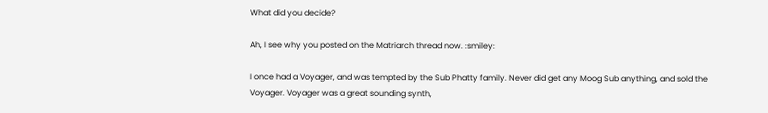What did you decide?

Ah, I see why you posted on the Matriarch thread now. :smiley:

I once had a Voyager, and was tempted by the Sub Phatty family. Never did get any Moog Sub anything, and sold the Voyager. Voyager was a great sounding synth,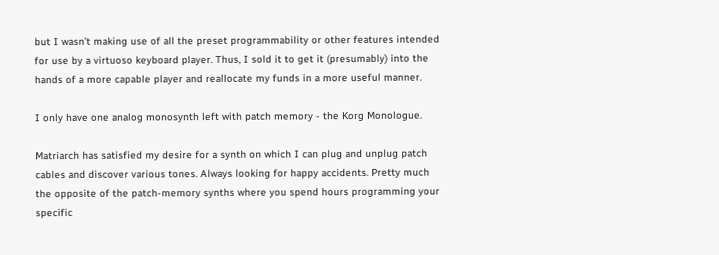but I wasn’t making use of all the preset programmability or other features intended for use by a virtuoso keyboard player. Thus, I sold it to get it (presumably) into the hands of a more capable player and reallocate my funds in a more useful manner.

I only have one analog monosynth left with patch memory - the Korg Monologue.

Matriarch has satisfied my desire for a synth on which I can plug and unplug patch cables and discover various tones. Always looking for happy accidents. Pretty much the opposite of the patch-memory synths where you spend hours programming your specific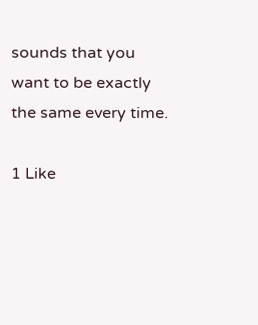sounds that you want to be exactly the same every time.

1 Like